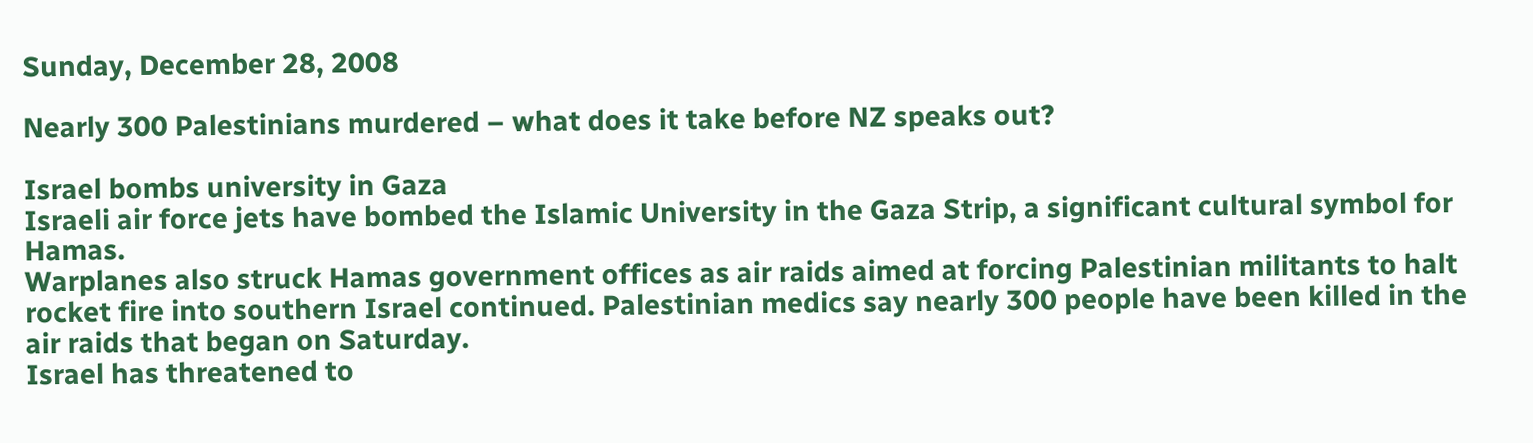Sunday, December 28, 2008

Nearly 300 Palestinians murdered – what does it take before NZ speaks out?

Israel bombs university in Gaza
Israeli air force jets have bombed the Islamic University in the Gaza Strip, a significant cultural symbol for Hamas.
Warplanes also struck Hamas government offices as air raids aimed at forcing Palestinian militants to halt rocket fire into southern Israel continued. Palestinian medics say nearly 300 people have been killed in the air raids that began on Saturday.
Israel has threatened to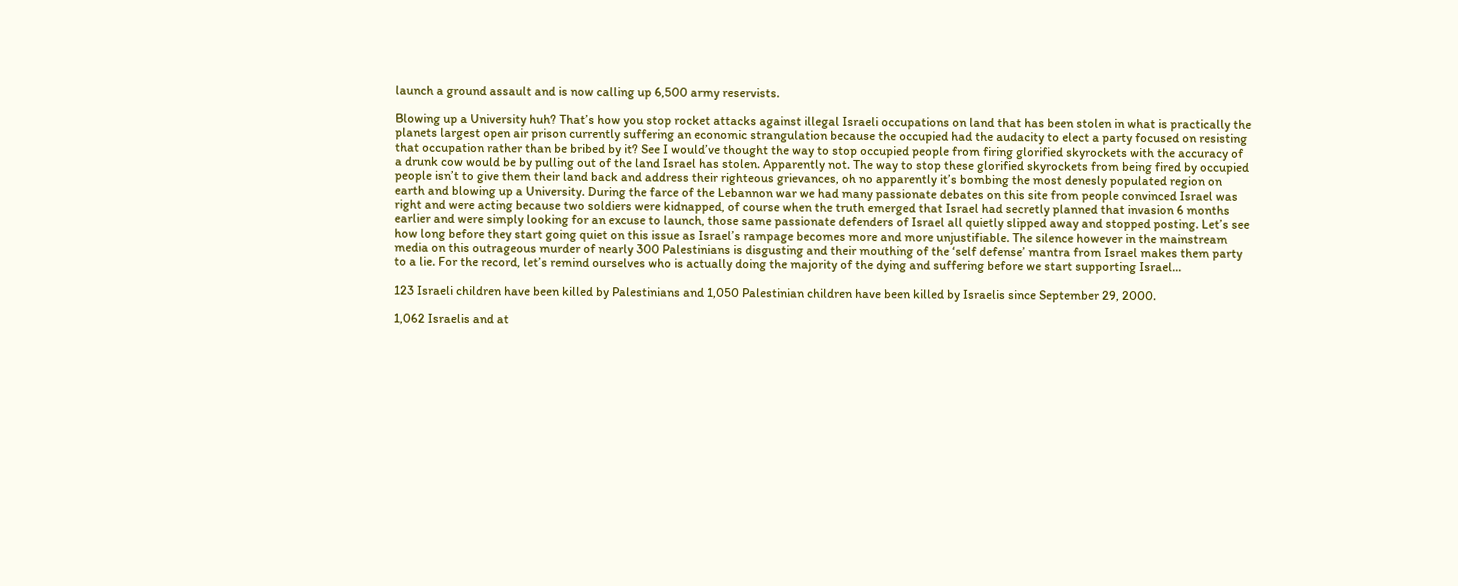launch a ground assault and is now calling up 6,500 army reservists.

Blowing up a University huh? That’s how you stop rocket attacks against illegal Israeli occupations on land that has been stolen in what is practically the planets largest open air prison currently suffering an economic strangulation because the occupied had the audacity to elect a party focused on resisting that occupation rather than be bribed by it? See I would’ve thought the way to stop occupied people from firing glorified skyrockets with the accuracy of a drunk cow would be by pulling out of the land Israel has stolen. Apparently not. The way to stop these glorified skyrockets from being fired by occupied people isn’t to give them their land back and address their righteous grievances, oh no apparently it’s bombing the most denesly populated region on earth and blowing up a University. During the farce of the Lebannon war we had many passionate debates on this site from people convinced Israel was right and were acting because two soldiers were kidnapped, of course when the truth emerged that Israel had secretly planned that invasion 6 months earlier and were simply looking for an excuse to launch, those same passionate defenders of Israel all quietly slipped away and stopped posting. Let’s see how long before they start going quiet on this issue as Israel’s rampage becomes more and more unjustifiable. The silence however in the mainstream media on this outrageous murder of nearly 300 Palestinians is disgusting and their mouthing of the ‘self defense’ mantra from Israel makes them party to a lie. For the record, let’s remind ourselves who is actually doing the majority of the dying and suffering before we start supporting Israel...

123 Israeli children have been killed by Palestinians and 1,050 Palestinian children have been killed by Israelis since September 29, 2000.

1,062 Israelis and at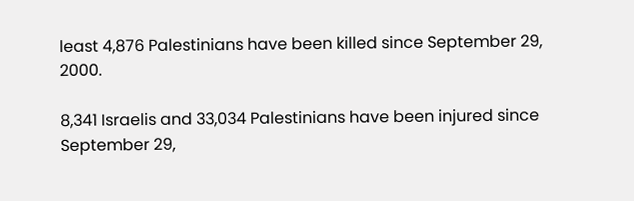least 4,876 Palestinians have been killed since September 29, 2000.

8,341 Israelis and 33,034 Palestinians have been injured since September 29,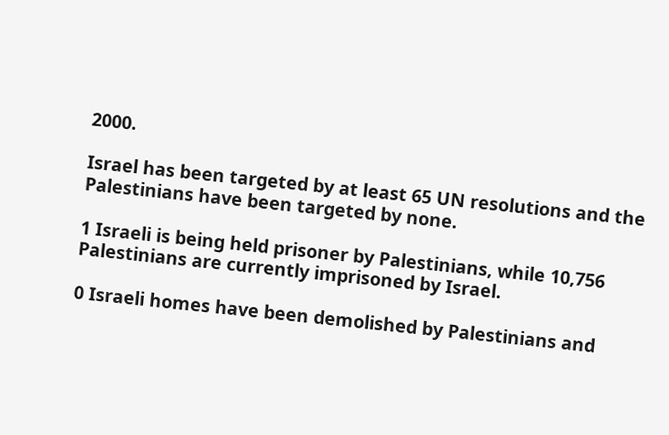2000.

Israel has been targeted by at least 65 UN resolutions and the Palestinians have been targeted by none.

1 Israeli is being held prisoner by Palestinians, while 10,756 Palestinians are currently imprisoned by Israel.

0 Israeli homes have been demolished by Palestinians and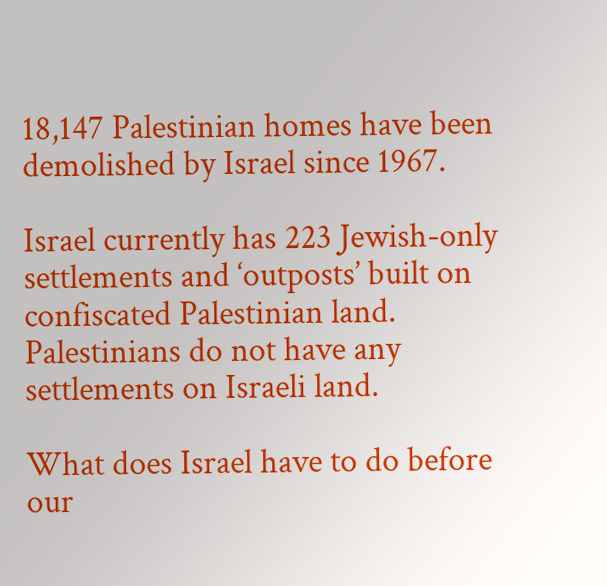18,147 Palestinian homes have been demolished by Israel since 1967.

Israel currently has 223 Jewish-only settlements and ‘outposts’ built on confiscated Palestinian land. Palestinians do not have any settlements on Israeli land.

What does Israel have to do before our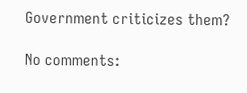Government criticizes them?

No comments: